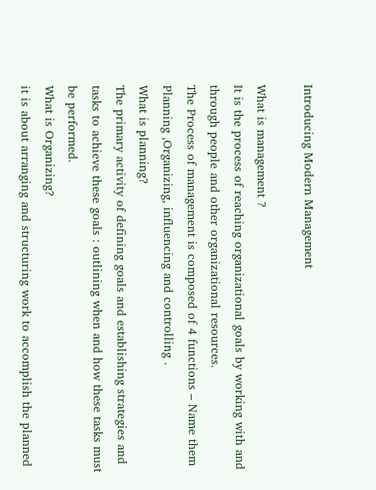Introducing Modern Management

What is management ?
It is the process of reaching organizational goals by working with and through people and other organizational resources.
The Process of management is composed of 4 functions – Name them
Planning ,Organizing, influencing and controlling .
What is planning?
The primary activity of defining goals and establishing strategies and tasks to achieve these goals : outlining when and how these tasks must be performed.
What is Organizing?
it is about arranging and structuring work to accomplish the planned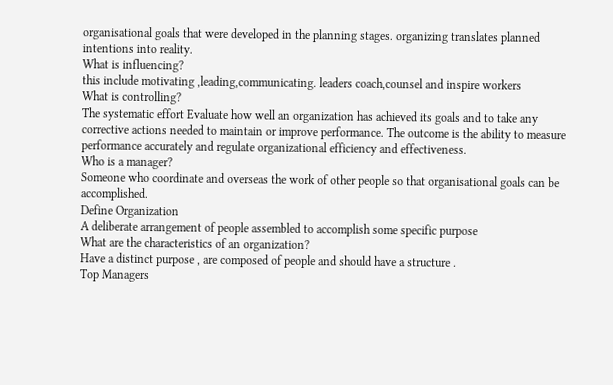organisational goals that were developed in the planning stages. organizing translates planned intentions into reality.
What is influencing?
this include motivating ,leading,communicating. leaders coach,counsel and inspire workers
What is controlling?
The systematic effort Evaluate how well an organization has achieved its goals and to take any corrective actions needed to maintain or improve performance. The outcome is the ability to measure performance accurately and regulate organizational efficiency and effectiveness.
Who is a manager?
Someone who coordinate and overseas the work of other people so that organisational goals can be accomplished.
Define Organization
A deliberate arrangement of people assembled to accomplish some specific purpose
What are the characteristics of an organization?
Have a distinct purpose , are composed of people and should have a structure .
Top Managers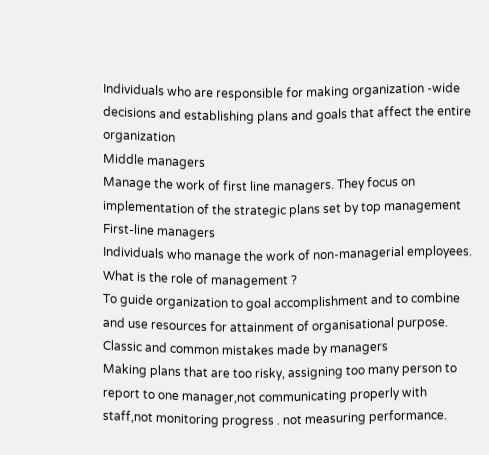Individuals who are responsible for making organization -wide decisions and establishing plans and goals that affect the entire organization
Middle managers
Manage the work of first line managers. They focus on implementation of the strategic plans set by top management
First-line managers
Individuals who manage the work of non-managerial employees.
What is the role of management ?
To guide organization to goal accomplishment and to combine and use resources for attainment of organisational purpose.
Classic and common mistakes made by managers
Making plans that are too risky, assigning too many person to report to one manager,not communicating properly with staff,not monitoring progress . not measuring performance.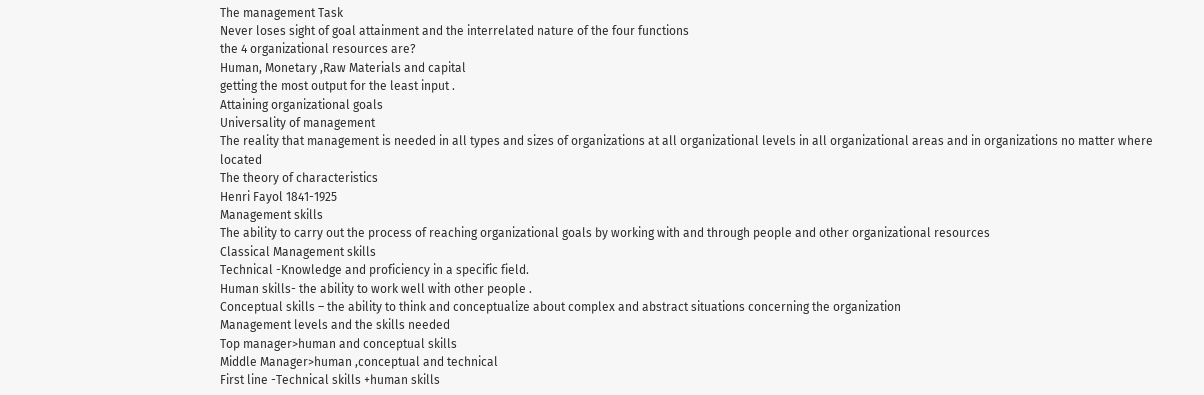The management Task
Never loses sight of goal attainment and the interrelated nature of the four functions
the 4 organizational resources are?
Human, Monetary ,Raw Materials and capital
getting the most output for the least input .
Attaining organizational goals
Universality of management
The reality that management is needed in all types and sizes of organizations at all organizational levels in all organizational areas and in organizations no matter where located
The theory of characteristics
Henri Fayol 1841-1925
Management skills
The ability to carry out the process of reaching organizational goals by working with and through people and other organizational resources
Classical Management skills
Technical -Knowledge and proficiency in a specific field.
Human skills- the ability to work well with other people .
Conceptual skills – the ability to think and conceptualize about complex and abstract situations concerning the organization
Management levels and the skills needed
Top manager>human and conceptual skills
Middle Manager>human ,conceptual and technical
First line -Technical skills +human skills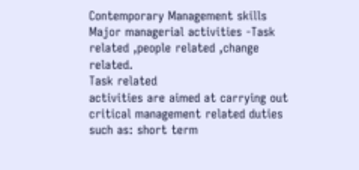Contemporary Management skills
Major managerial activities -Task related ,people related ,change related.
Task related
activities are aimed at carrying out critical management related duties such as: short term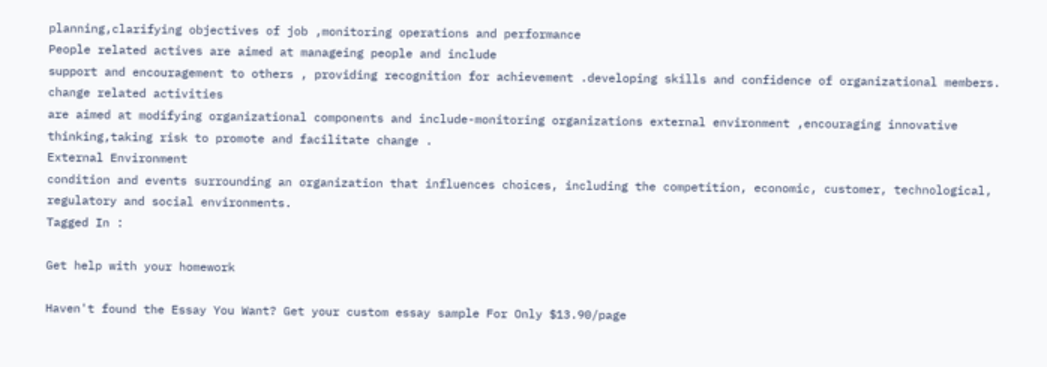planning,clarifying objectives of job ,monitoring operations and performance
People related actives are aimed at manageing people and include
support and encouragement to others , providing recognition for achievement .developing skills and confidence of organizational members.
change related activities
are aimed at modifying organizational components and include-monitoring organizations external environment ,encouraging innovative thinking,taking risk to promote and facilitate change .
External Environment
condition and events surrounding an organization that influences choices, including the competition, economic, customer, technological, regulatory and social environments.
Tagged In :

Get help with your homework

Haven't found the Essay You Want? Get your custom essay sample For Only $13.90/page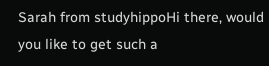Sarah from studyhippoHi there, would you like to get such a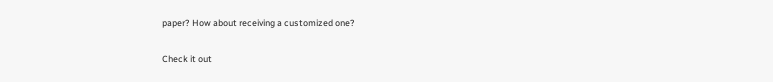paper? How about receiving a customized one?

Check it out